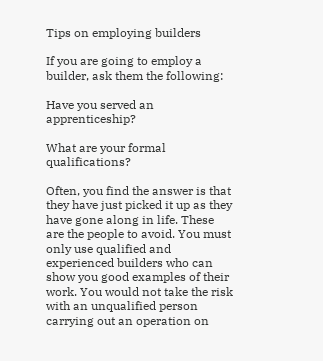Tips on employing builders

If you are going to employ a builder, ask them the following:

Have you served an apprenticeship?

What are your formal qualifications?

Often, you find the answer is that they have just picked it up as they have gone along in life. These are the people to avoid. You must only use qualified and experienced builders who can show you good examples of their work. You would not take the risk with an unqualified person carrying out an operation on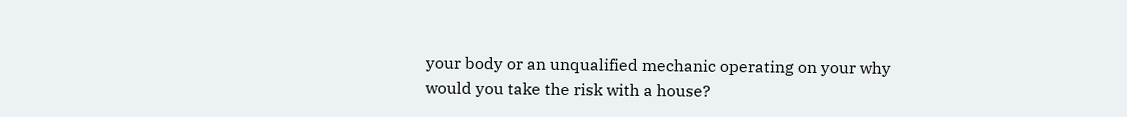your body or an unqualified mechanic operating on your why would you take the risk with a house?